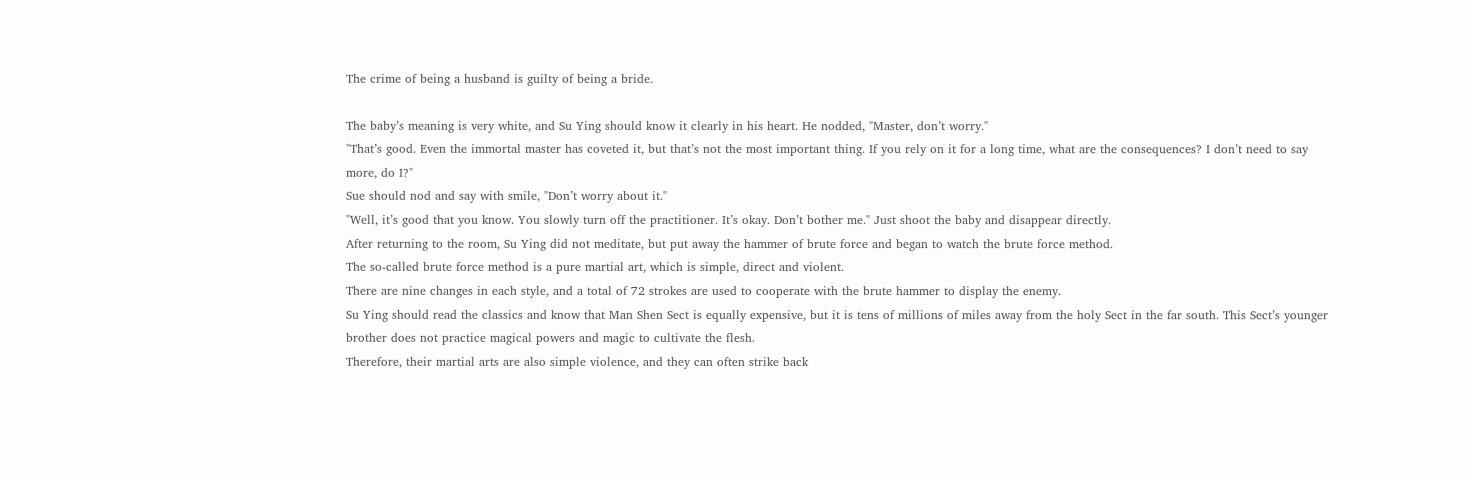The crime of being a husband is guilty of being a bride.

The baby’s meaning is very white, and Su Ying should know it clearly in his heart. He nodded, "Master, don’t worry."
"That’s good. Even the immortal master has coveted it, but that’s not the most important thing. If you rely on it for a long time, what are the consequences? I don’t need to say more, do I?"
Sue should nod and say with smile, "Don’t worry about it."
"Well, it’s good that you know. You slowly turn off the practitioner. It’s okay. Don’t bother me." Just shoot the baby and disappear directly.
After returning to the room, Su Ying did not meditate, but put away the hammer of brute force and began to watch the brute force method.
The so-called brute force method is a pure martial art, which is simple, direct and violent.
There are nine changes in each style, and a total of 72 strokes are used to cooperate with the brute hammer to display the enemy.
Su Ying should read the classics and know that Man Shen Sect is equally expensive, but it is tens of millions of miles away from the holy Sect in the far south. This Sect’s younger brother does not practice magical powers and magic to cultivate the flesh.
Therefore, their martial arts are also simple violence, and they can often strike back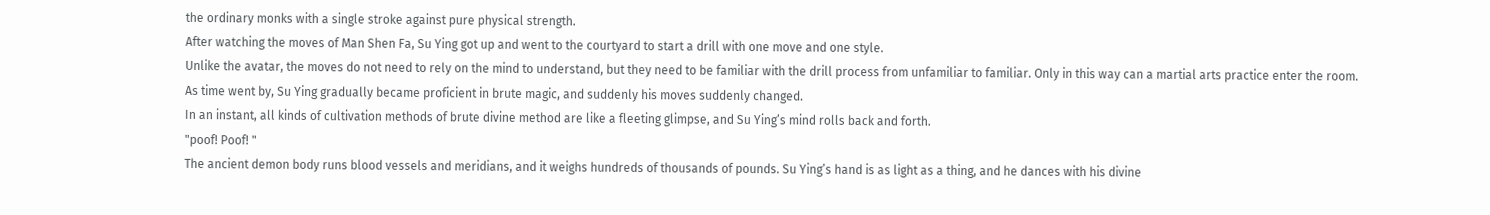the ordinary monks with a single stroke against pure physical strength.
After watching the moves of Man Shen Fa, Su Ying got up and went to the courtyard to start a drill with one move and one style.
Unlike the avatar, the moves do not need to rely on the mind to understand, but they need to be familiar with the drill process from unfamiliar to familiar. Only in this way can a martial arts practice enter the room.
As time went by, Su Ying gradually became proficient in brute magic, and suddenly his moves suddenly changed.
In an instant, all kinds of cultivation methods of brute divine method are like a fleeting glimpse, and Su Ying’s mind rolls back and forth.
"poof! Poof! "
The ancient demon body runs blood vessels and meridians, and it weighs hundreds of thousands of pounds. Su Ying’s hand is as light as a thing, and he dances with his divine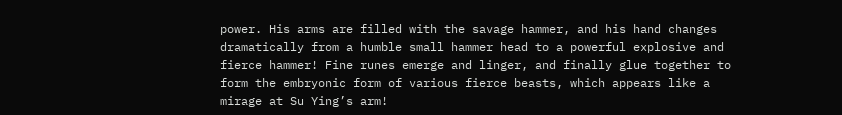power. His arms are filled with the savage hammer, and his hand changes dramatically from a humble small hammer head to a powerful explosive and fierce hammer! Fine runes emerge and linger, and finally glue together to form the embryonic form of various fierce beasts, which appears like a mirage at Su Ying’s arm!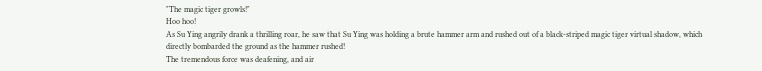"The magic tiger growls!"
Hoo hoo!
As Su Ying angrily drank a thrilling roar, he saw that Su Ying was holding a brute hammer arm and rushed out of a black-striped magic tiger virtual shadow, which directly bombarded the ground as the hammer rushed!
The tremendous force was deafening, and air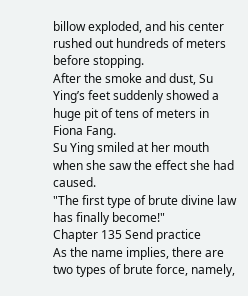billow exploded, and his center rushed out hundreds of meters before stopping.
After the smoke and dust, Su Ying’s feet suddenly showed a huge pit of tens of meters in Fiona Fang.
Su Ying smiled at her mouth when she saw the effect she had caused.
"The first type of brute divine law has finally become!"
Chapter 135 Send practice
As the name implies, there are two types of brute force, namely,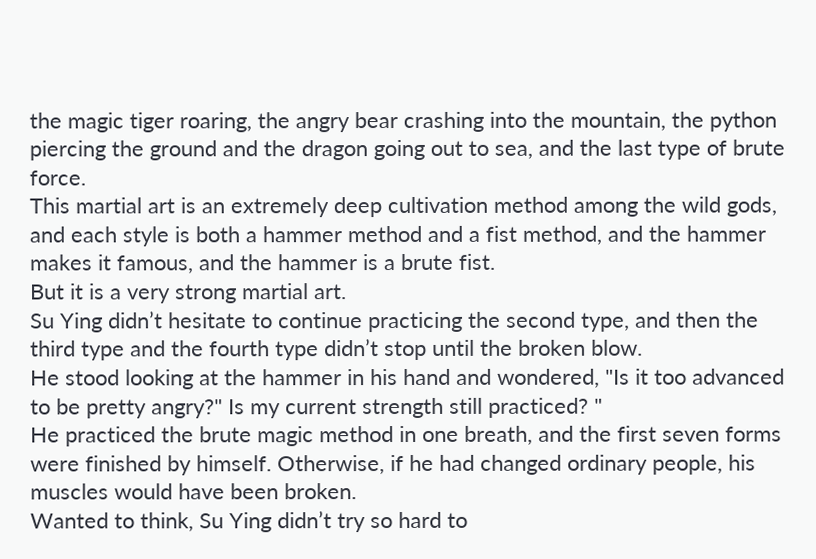the magic tiger roaring, the angry bear crashing into the mountain, the python piercing the ground and the dragon going out to sea, and the last type of brute force.
This martial art is an extremely deep cultivation method among the wild gods, and each style is both a hammer method and a fist method, and the hammer makes it famous, and the hammer is a brute fist.
But it is a very strong martial art.
Su Ying didn’t hesitate to continue practicing the second type, and then the third type and the fourth type didn’t stop until the broken blow.
He stood looking at the hammer in his hand and wondered, "Is it too advanced to be pretty angry?" Is my current strength still practiced? "
He practiced the brute magic method in one breath, and the first seven forms were finished by himself. Otherwise, if he had changed ordinary people, his muscles would have been broken.
Wanted to think, Su Ying didn’t try so hard to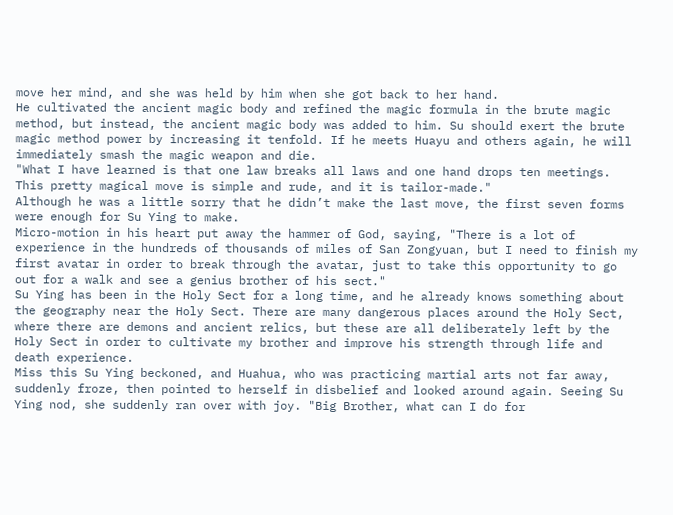move her mind, and she was held by him when she got back to her hand.
He cultivated the ancient magic body and refined the magic formula in the brute magic method, but instead, the ancient magic body was added to him. Su should exert the brute magic method power by increasing it tenfold. If he meets Huayu and others again, he will immediately smash the magic weapon and die.
"What I have learned is that one law breaks all laws and one hand drops ten meetings. This pretty magical move is simple and rude, and it is tailor-made."
Although he was a little sorry that he didn’t make the last move, the first seven forms were enough for Su Ying to make.
Micro-motion in his heart put away the hammer of God, saying, "There is a lot of experience in the hundreds of thousands of miles of San Zongyuan, but I need to finish my first avatar in order to break through the avatar, just to take this opportunity to go out for a walk and see a genius brother of his sect."
Su Ying has been in the Holy Sect for a long time, and he already knows something about the geography near the Holy Sect. There are many dangerous places around the Holy Sect, where there are demons and ancient relics, but these are all deliberately left by the Holy Sect in order to cultivate my brother and improve his strength through life and death experience.
Miss this Su Ying beckoned, and Huahua, who was practicing martial arts not far away, suddenly froze, then pointed to herself in disbelief and looked around again. Seeing Su Ying nod, she suddenly ran over with joy. "Big Brother, what can I do for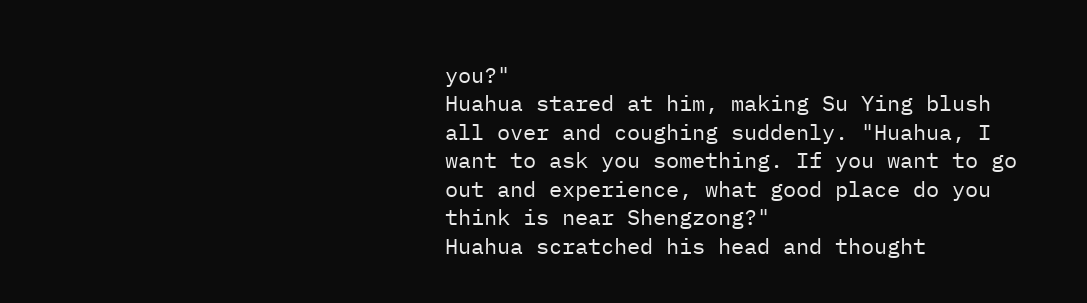you?"
Huahua stared at him, making Su Ying blush all over and coughing suddenly. "Huahua, I want to ask you something. If you want to go out and experience, what good place do you think is near Shengzong?"
Huahua scratched his head and thought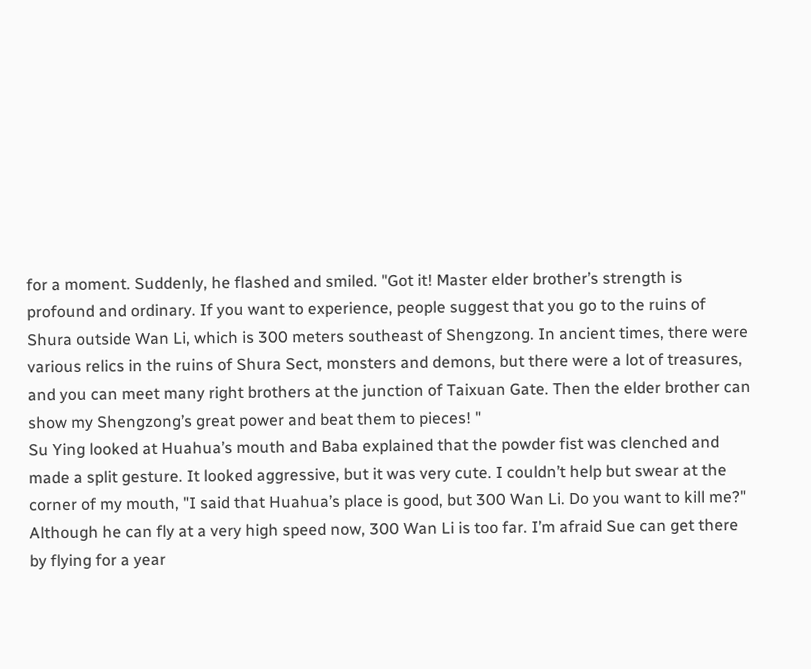for a moment. Suddenly, he flashed and smiled. "Got it! Master elder brother’s strength is profound and ordinary. If you want to experience, people suggest that you go to the ruins of Shura outside Wan Li, which is 300 meters southeast of Shengzong. In ancient times, there were various relics in the ruins of Shura Sect, monsters and demons, but there were a lot of treasures, and you can meet many right brothers at the junction of Taixuan Gate. Then the elder brother can show my Shengzong’s great power and beat them to pieces! "
Su Ying looked at Huahua’s mouth and Baba explained that the powder fist was clenched and made a split gesture. It looked aggressive, but it was very cute. I couldn’t help but swear at the corner of my mouth, "I said that Huahua’s place is good, but 300 Wan Li. Do you want to kill me?"
Although he can fly at a very high speed now, 300 Wan Li is too far. I’m afraid Sue can get there by flying for a year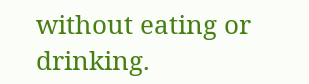without eating or drinking.